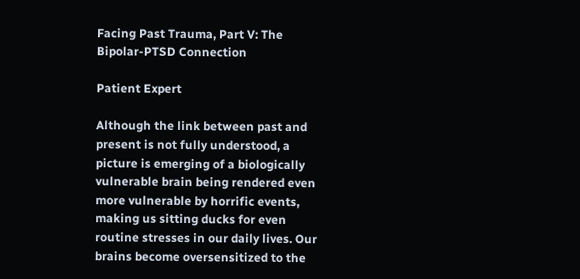Facing Past Trauma, Part V: The Bipolar-PTSD Connection

Patient Expert

Although the link between past and present is not fully understood, a picture is emerging of a biologically vulnerable brain being rendered even more vulnerable by horrific events, making us sitting ducks for even routine stresses in our daily lives. Our brains become oversensitized to the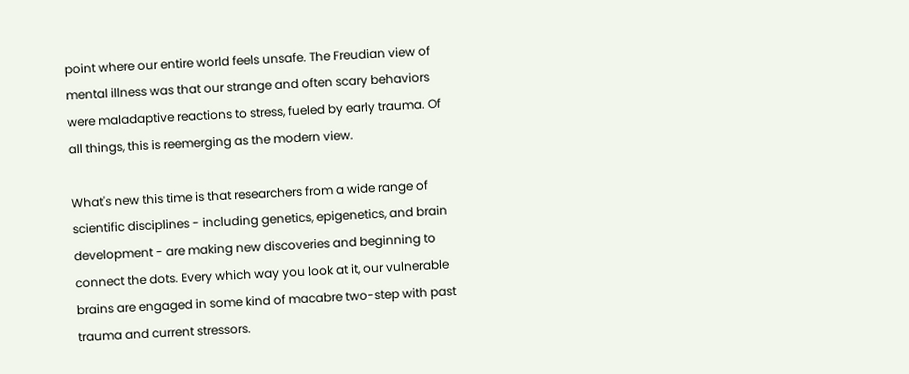point where our entire world feels unsafe. The Freudian view of mental illness was that our strange and often scary behaviors were maladaptive reactions to stress, fueled by early trauma. Of all things, this is reemerging as the modern view.

What's new this time is that researchers from a wide range of scientific disciplines - including genetics, epigenetics, and brain development - are making new discoveries and beginning to connect the dots. Every which way you look at it, our vulnerable brains are engaged in some kind of macabre two-step with past trauma and current stressors.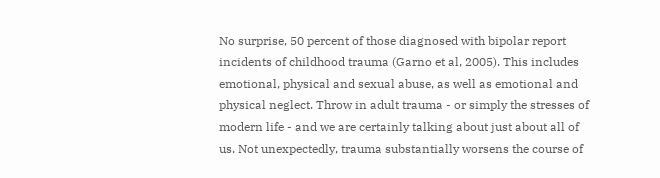No surprise, 50 percent of those diagnosed with bipolar report incidents of childhood trauma (Garno et al, 2005). This includes emotional, physical and sexual abuse, as well as emotional and physical neglect. Throw in adult trauma - or simply the stresses of modern life - and we are certainly talking about just about all of us. Not unexpectedly, trauma substantially worsens the course of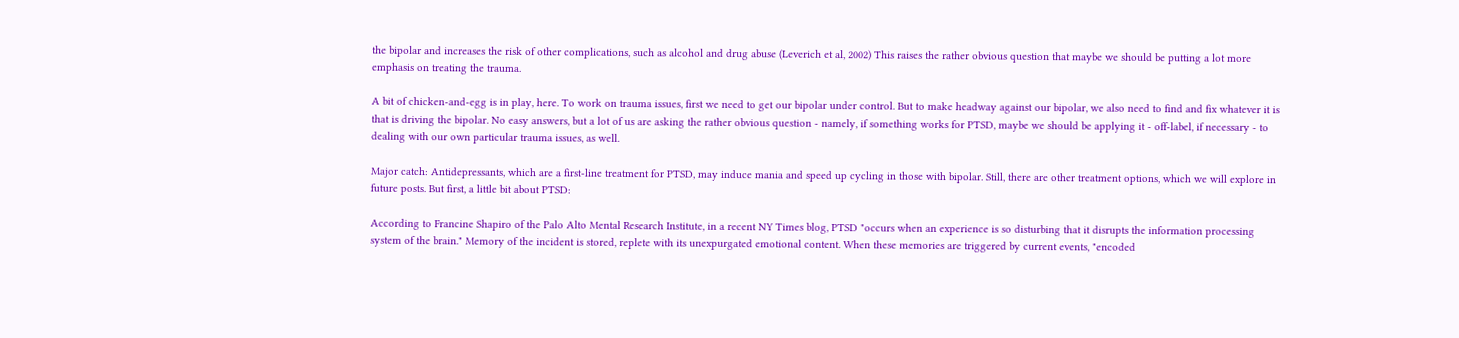the bipolar and increases the risk of other complications, such as alcohol and drug abuse (Leverich et al, 2002) This raises the rather obvious question that maybe we should be putting a lot more emphasis on treating the trauma.

A bit of chicken-and-egg is in play, here. To work on trauma issues, first we need to get our bipolar under control. But to make headway against our bipolar, we also need to find and fix whatever it is that is driving the bipolar. No easy answers, but a lot of us are asking the rather obvious question - namely, if something works for PTSD, maybe we should be applying it - off-label, if necessary - to dealing with our own particular trauma issues, as well.

Major catch: Antidepressants, which are a first-line treatment for PTSD, may induce mania and speed up cycling in those with bipolar. Still, there are other treatment options, which we will explore in future posts. But first, a little bit about PTSD:

According to Francine Shapiro of the Palo Alto Mental Research Institute, in a recent NY Times blog, PTSD "occurs when an experience is so disturbing that it disrupts the information processing system of the brain." Memory of the incident is stored, replete with its unexpurgated emotional content. When these memories are triggered by current events, "encoded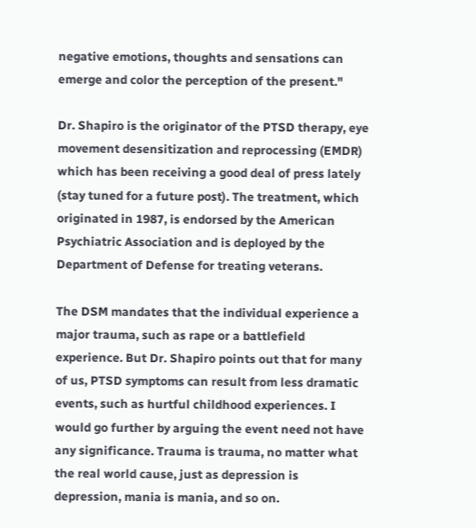negative emotions, thoughts and sensations can emerge and color the perception of the present."

Dr. Shapiro is the originator of the PTSD therapy, eye movement desensitization and reprocessing (EMDR) which has been receiving a good deal of press lately (stay tuned for a future post). The treatment, which originated in 1987, is endorsed by the American Psychiatric Association and is deployed by the Department of Defense for treating veterans.

The DSM mandates that the individual experience a major trauma, such as rape or a battlefield experience. But Dr. Shapiro points out that for many of us, PTSD symptoms can result from less dramatic events, such as hurtful childhood experiences. I would go further by arguing the event need not have any significance. Trauma is trauma, no matter what the real world cause, just as depression is depression, mania is mania, and so on.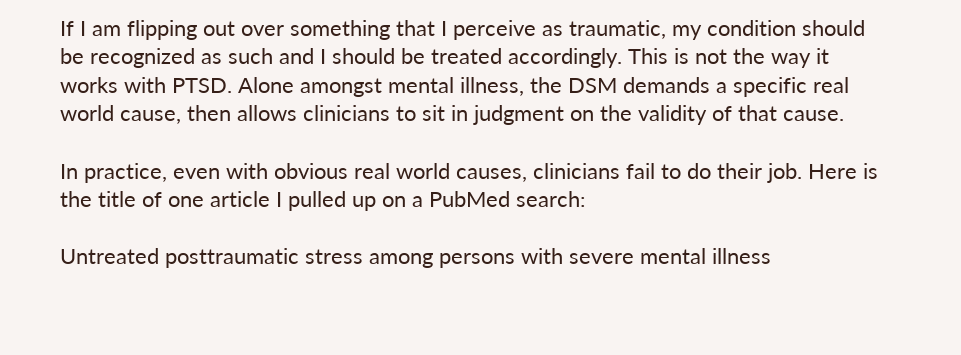If I am flipping out over something that I perceive as traumatic, my condition should be recognized as such and I should be treated accordingly. This is not the way it works with PTSD. Alone amongst mental illness, the DSM demands a specific real world cause, then allows clinicians to sit in judgment on the validity of that cause.

In practice, even with obvious real world causes, clinicians fail to do their job. Here is the title of one article I pulled up on a PubMed search:

Untreated posttraumatic stress among persons with severe mental illness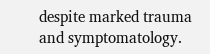despite marked trauma and symptomatology.